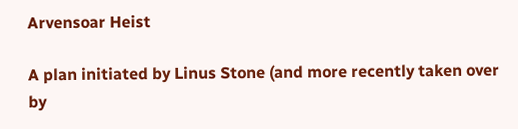Arvensoar Heist

A plan initiated by Linus Stone (and more recently taken over by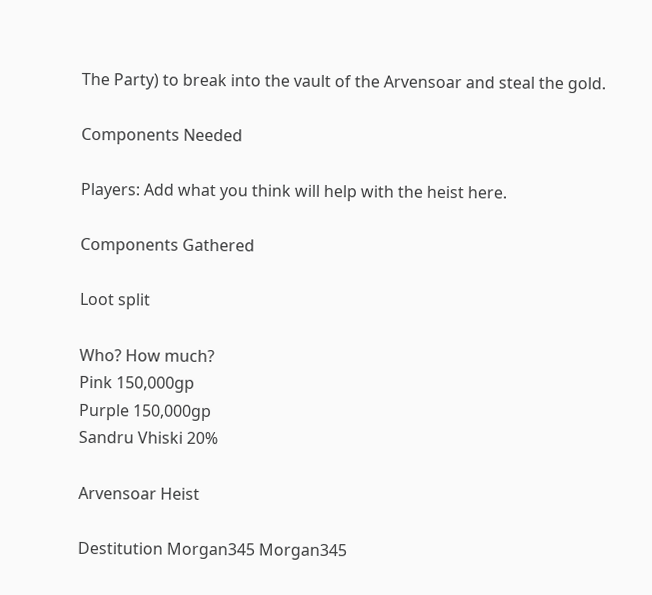The Party) to break into the vault of the Arvensoar and steal the gold.

Components Needed

Players: Add what you think will help with the heist here.

Components Gathered

Loot split

Who? How much?
Pink 150,000gp
Purple 150,000gp
Sandru Vhiski 20%

Arvensoar Heist

Destitution Morgan345 Morgan345